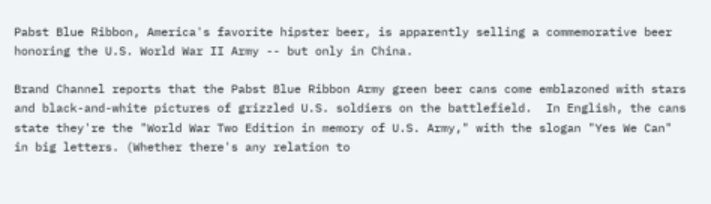Pabst Blue Ribbon, America's favorite hipster beer, is apparently selling a commemorative beer honoring the U.S. World War II Army -- but only in China.

Brand Channel reports that the Pabst Blue Ribbon Army green beer cans come emblazoned with stars and black-and-white pictures of grizzled U.S. soldiers on the battlefield.  In English, the cans state they're the "World War Two Edition in memory of U.S. Army," with the slogan "Yes We Can" in big letters. (Whether there's any relation to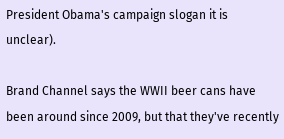President Obama's campaign slogan it is unclear).

Brand Channel says the WWII beer cans have been around since 2009, but that they've recently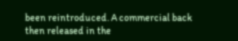been reintroduced. A commercial back then released in the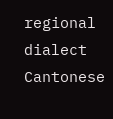regional dialect Cantonese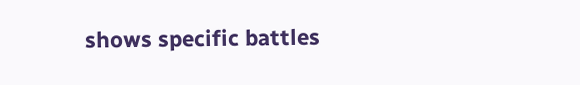shows specific battles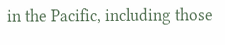in the Pacific, including those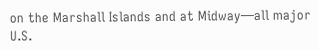on the Marshall Islands and at Midway—all major U.S.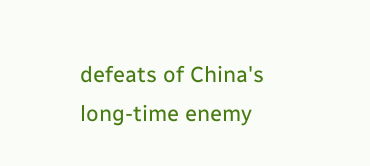defeats of China's long-time enemy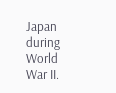Japan during World War II.